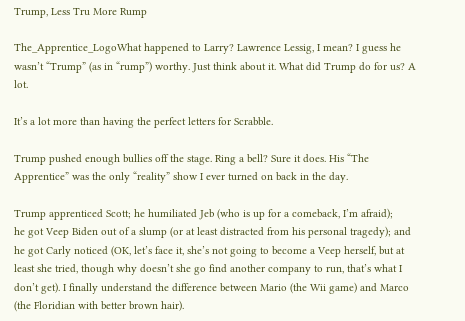Trump, Less Tru More Rump

The_Apprentice_LogoWhat happened to Larry? Lawrence Lessig, I mean? I guess he wasn’t “Trump” (as in “rump”) worthy. Just think about it. What did Trump do for us? A lot.

It’s a lot more than having the perfect letters for Scrabble.

Trump pushed enough bullies off the stage. Ring a bell? Sure it does. His “The Apprentice” was the only “reality” show I ever turned on back in the day.

Trump apprenticed Scott; he humiliated Jeb (who is up for a comeback, I’m afraid);
he got Veep Biden out of a slump (or at least distracted from his personal tragedy); and he got Carly noticed (OK, let’s face it, she’s not going to become a Veep herself, but at least she tried, though why doesn’t she go find another company to run, that’s what I don’t get). I finally understand the difference between Mario (the Wii game) and Marco (the Floridian with better brown hair).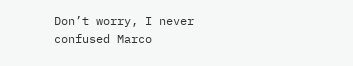Don’t worry, I never confused Marco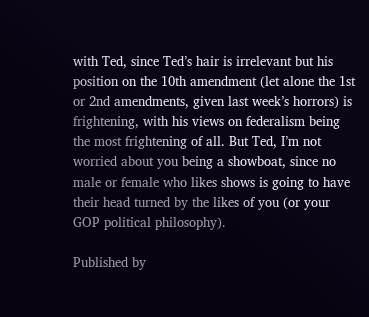with Ted, since Ted’s hair is irrelevant but his position on the 10th amendment (let alone the 1st or 2nd amendments, given last week’s horrors) is frightening, with his views on federalism being the most frightening of all. But Ted, I’m not worried about you being a showboat, since no male or female who likes shows is going to have their head turned by the likes of you (or your GOP political philosophy).

Published by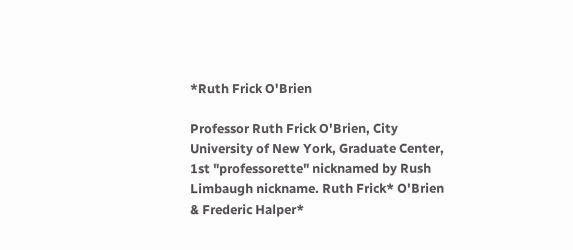*Ruth Frick O'Brien

Professor Ruth Frick O'Brien, City University of New York, Graduate Center, 1st "professorette" nicknamed by Rush Limbaugh nickname. Ruth Frick* O'Brien & Frederic Halper*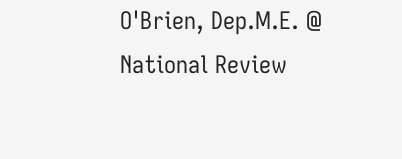O'Brien, Dep.M.E. @ National Review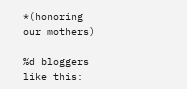*(honoring our mothers)

%d bloggers like this: